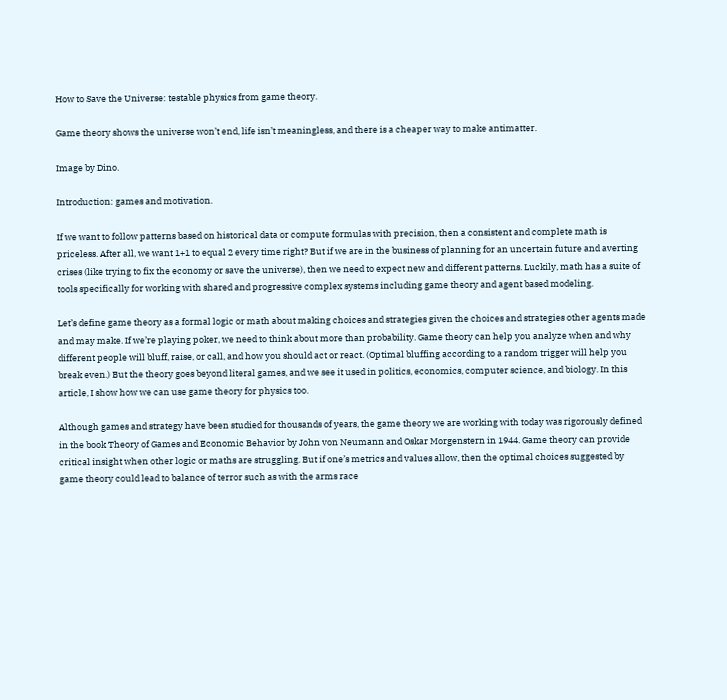How to Save the Universe: testable physics from game theory.

Game theory shows the universe won’t end, life isn’t meaningless, and there is a cheaper way to make antimatter.

Image by Dino.

Introduction: games and motivation.

If we want to follow patterns based on historical data or compute formulas with precision, then a consistent and complete math is priceless. After all, we want 1+1 to equal 2 every time right? But if we are in the business of planning for an uncertain future and averting crises (like trying to fix the economy or save the universe), then we need to expect new and different patterns. Luckily, math has a suite of tools specifically for working with shared and progressive complex systems including game theory and agent based modeling.

Let’s define game theory as a formal logic or math about making choices and strategies given the choices and strategies other agents made and may make. If we’re playing poker, we need to think about more than probability. Game theory can help you analyze when and why different people will bluff, raise, or call, and how you should act or react. (Optimal bluffing according to a random trigger will help you break even.) But the theory goes beyond literal games, and we see it used in politics, economics, computer science, and biology. In this article, I show how we can use game theory for physics too.

Although games and strategy have been studied for thousands of years, the game theory we are working with today was rigorously defined in the book Theory of Games and Economic Behavior by John von Neumann and Oskar Morgenstern in 1944. Game theory can provide critical insight when other logic or maths are struggling. But if one’s metrics and values allow, then the optimal choices suggested by game theory could lead to balance of terror such as with the arms race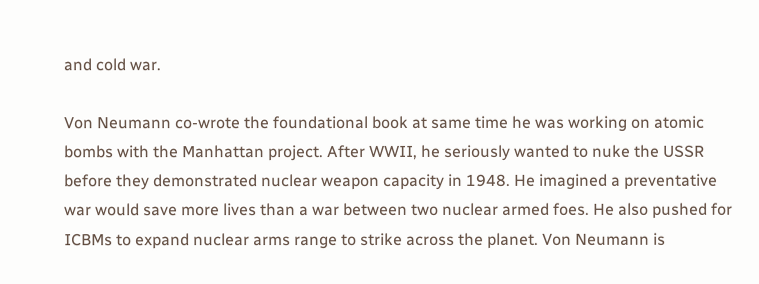and cold war.

Von Neumann co-wrote the foundational book at same time he was working on atomic bombs with the Manhattan project. After WWII, he seriously wanted to nuke the USSR before they demonstrated nuclear weapon capacity in 1948. He imagined a preventative war would save more lives than a war between two nuclear armed foes. He also pushed for ICBMs to expand nuclear arms range to strike across the planet. Von Neumann is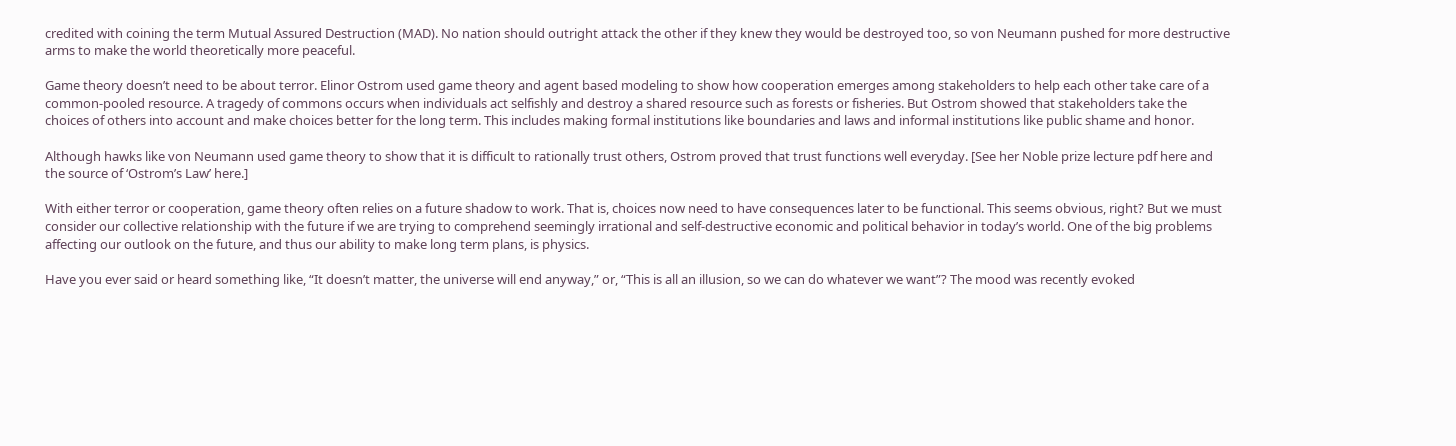credited with coining the term Mutual Assured Destruction (MAD). No nation should outright attack the other if they knew they would be destroyed too, so von Neumann pushed for more destructive arms to make the world theoretically more peaceful.

Game theory doesn’t need to be about terror. Elinor Ostrom used game theory and agent based modeling to show how cooperation emerges among stakeholders to help each other take care of a common-pooled resource. A tragedy of commons occurs when individuals act selfishly and destroy a shared resource such as forests or fisheries. But Ostrom showed that stakeholders take the choices of others into account and make choices better for the long term. This includes making formal institutions like boundaries and laws and informal institutions like public shame and honor.

Although hawks like von Neumann used game theory to show that it is difficult to rationally trust others, Ostrom proved that trust functions well everyday. [See her Noble prize lecture pdf here and the source of ‘Ostrom’s Law’ here.]

With either terror or cooperation, game theory often relies on a future shadow to work. That is, choices now need to have consequences later to be functional. This seems obvious, right? But we must consider our collective relationship with the future if we are trying to comprehend seemingly irrational and self-destructive economic and political behavior in today’s world. One of the big problems affecting our outlook on the future, and thus our ability to make long term plans, is physics.

Have you ever said or heard something like, “It doesn’t matter, the universe will end anyway,” or, “This is all an illusion, so we can do whatever we want”? The mood was recently evoked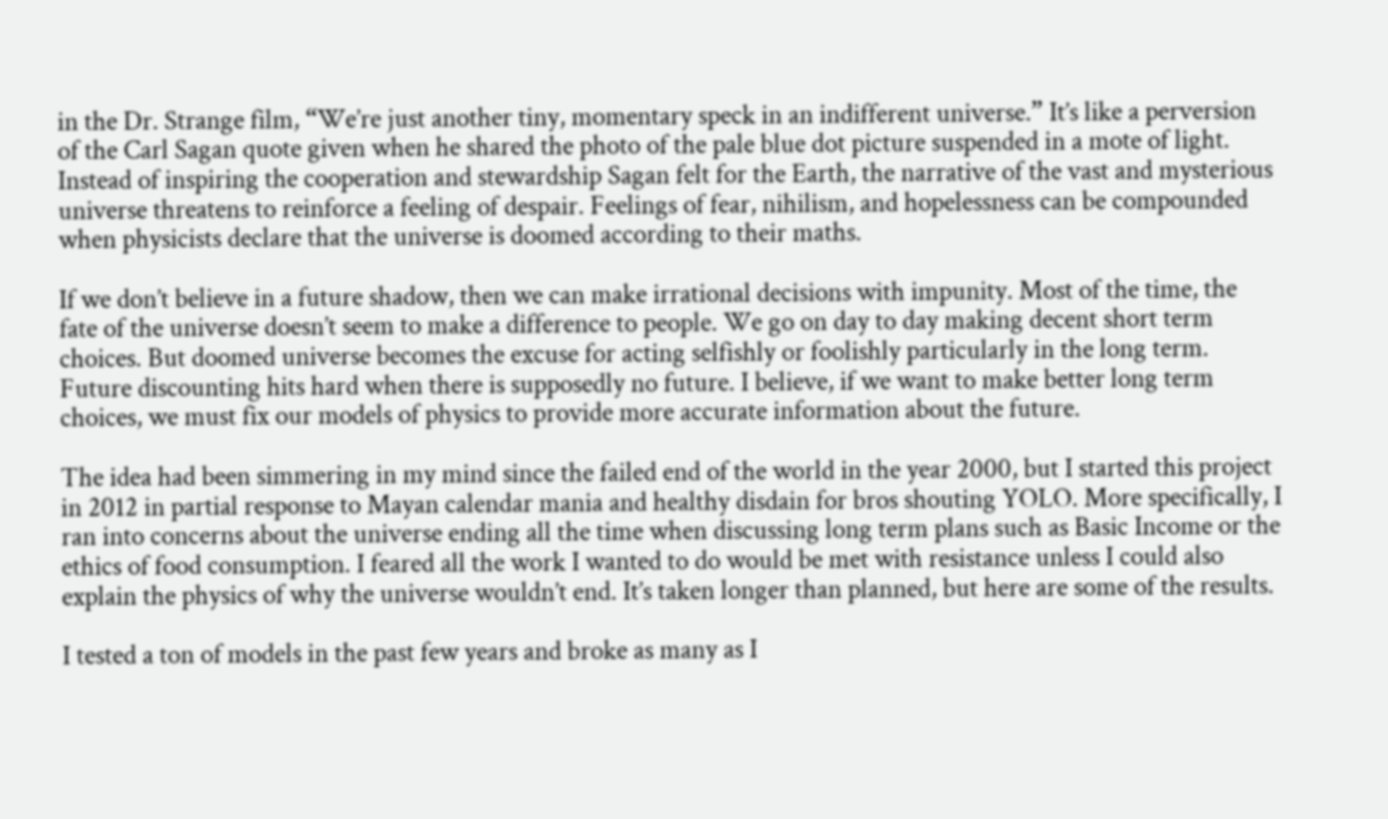in the Dr. Strange film, “We’re just another tiny, momentary speck in an indifferent universe.” It’s like a perversion of the Carl Sagan quote given when he shared the photo of the pale blue dot picture suspended in a mote of light. Instead of inspiring the cooperation and stewardship Sagan felt for the Earth, the narrative of the vast and mysterious universe threatens to reinforce a feeling of despair. Feelings of fear, nihilism, and hopelessness can be compounded when physicists declare that the universe is doomed according to their maths.

If we don’t believe in a future shadow, then we can make irrational decisions with impunity. Most of the time, the fate of the universe doesn’t seem to make a difference to people. We go on day to day making decent short term choices. But doomed universe becomes the excuse for acting selfishly or foolishly particularly in the long term. Future discounting hits hard when there is supposedly no future. I believe, if we want to make better long term choices, we must fix our models of physics to provide more accurate information about the future.

The idea had been simmering in my mind since the failed end of the world in the year 2000, but I started this project in 2012 in partial response to Mayan calendar mania and healthy disdain for bros shouting YOLO. More specifically, I ran into concerns about the universe ending all the time when discussing long term plans such as Basic Income or the ethics of food consumption. I feared all the work I wanted to do would be met with resistance unless I could also explain the physics of why the universe wouldn’t end. It’s taken longer than planned, but here are some of the results.

I tested a ton of models in the past few years and broke as many as I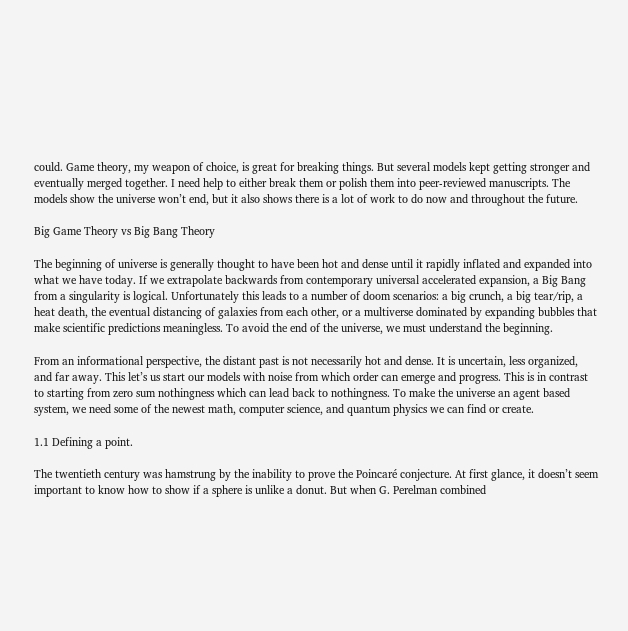could. Game theory, my weapon of choice, is great for breaking things. But several models kept getting stronger and eventually merged together. I need help to either break them or polish them into peer-reviewed manuscripts. The models show the universe won’t end, but it also shows there is a lot of work to do now and throughout the future.

Big Game Theory vs Big Bang Theory

The beginning of universe is generally thought to have been hot and dense until it rapidly inflated and expanded into what we have today. If we extrapolate backwards from contemporary universal accelerated expansion, a Big Bang from a singularity is logical. Unfortunately this leads to a number of doom scenarios: a big crunch, a big tear/rip, a heat death, the eventual distancing of galaxies from each other, or a multiverse dominated by expanding bubbles that make scientific predictions meaningless. To avoid the end of the universe, we must understand the beginning.

From an informational perspective, the distant past is not necessarily hot and dense. It is uncertain, less organized, and far away. This let’s us start our models with noise from which order can emerge and progress. This is in contrast to starting from zero sum nothingness which can lead back to nothingness. To make the universe an agent based system, we need some of the newest math, computer science, and quantum physics we can find or create.

1.1 Defining a point.

The twentieth century was hamstrung by the inability to prove the Poincaré conjecture. At first glance, it doesn’t seem important to know how to show if a sphere is unlike a donut. But when G. Perelman combined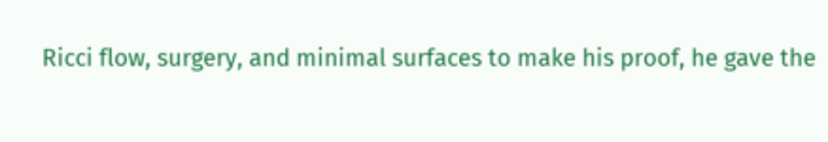Ricci flow, surgery, and minimal surfaces to make his proof, he gave the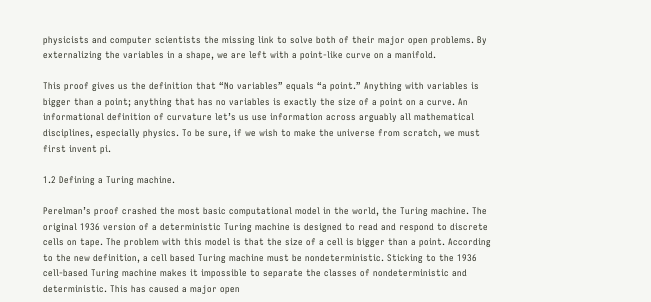physicists and computer scientists the missing link to solve both of their major open problems. By externalizing the variables in a shape, we are left with a point-like curve on a manifold.

This proof gives us the definition that “No variables” equals “a point.” Anything with variables is bigger than a point; anything that has no variables is exactly the size of a point on a curve. An informational definition of curvature let’s us use information across arguably all mathematical disciplines, especially physics. To be sure, if we wish to make the universe from scratch, we must first invent pi.

1.2 Defining a Turing machine.

Perelman’s proof crashed the most basic computational model in the world, the Turing machine. The original 1936 version of a deterministic Turing machine is designed to read and respond to discrete cells on tape. The problem with this model is that the size of a cell is bigger than a point. According to the new definition, a cell based Turing machine must be nondeterministic. Sticking to the 1936 cell-based Turing machine makes it impossible to separate the classes of nondeterministic and deterministic. This has caused a major open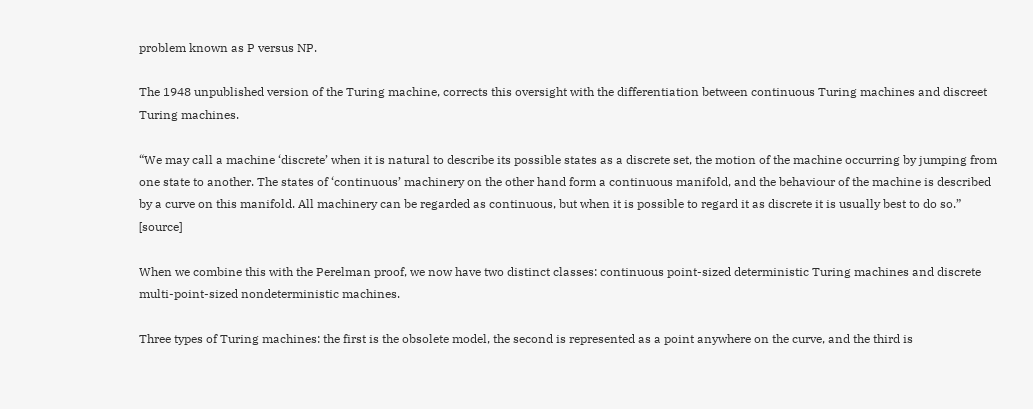problem known as P versus NP.

The 1948 unpublished version of the Turing machine, corrects this oversight with the differentiation between continuous Turing machines and discreet Turing machines.

“We may call a machine ‘discrete’ when it is natural to describe its possible states as a discrete set, the motion of the machine occurring by jumping from one state to another. The states of ‘continuous’ machinery on the other hand form a continuous manifold, and the behaviour of the machine is described by a curve on this manifold. All machinery can be regarded as continuous, but when it is possible to regard it as discrete it is usually best to do so.” [source]

When we combine this with the Perelman proof, we now have two distinct classes: continuous point-sized deterministic Turing machines and discrete multi-point-sized nondeterministic machines.

Three types of Turing machines: the first is the obsolete model, the second is represented as a point anywhere on the curve, and the third is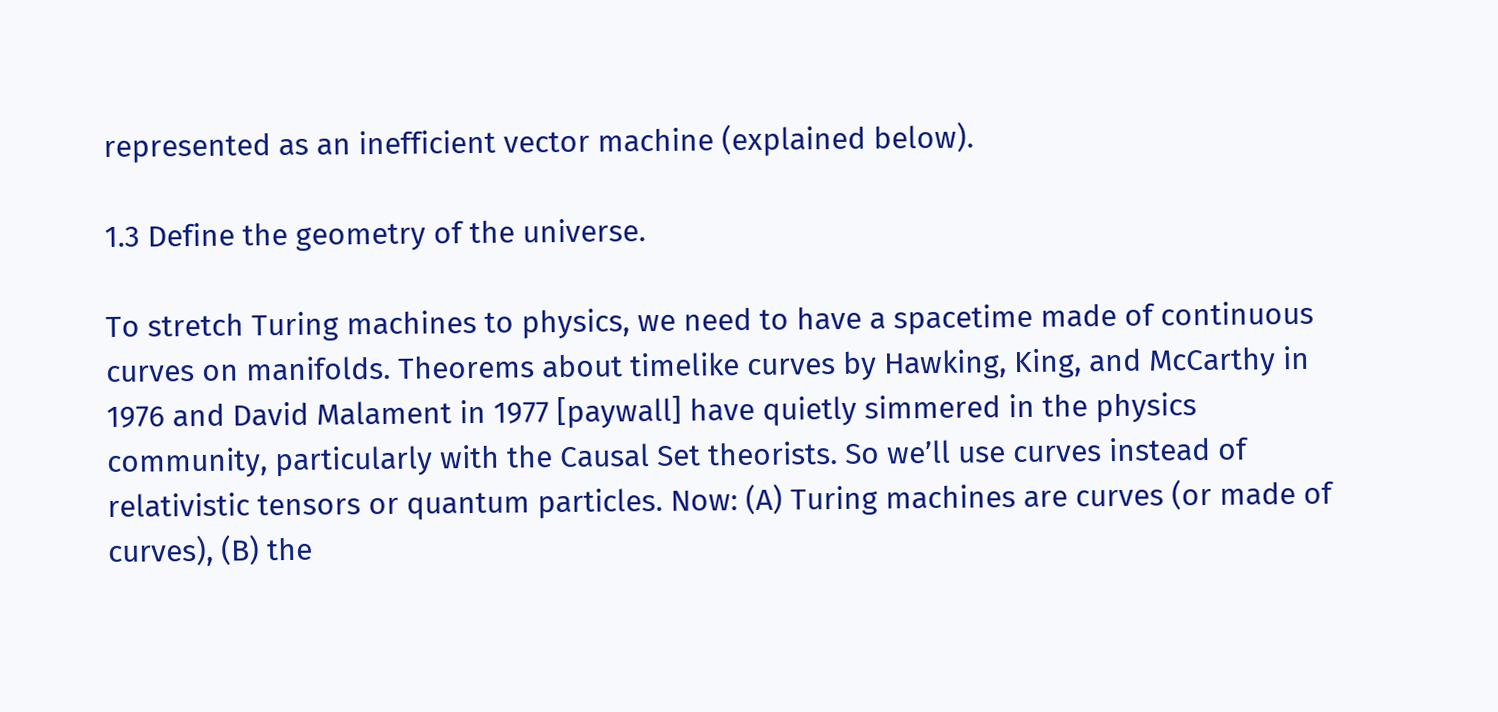represented as an inefficient vector machine (explained below).

1.3 Define the geometry of the universe.

To stretch Turing machines to physics, we need to have a spacetime made of continuous curves on manifolds. Theorems about timelike curves by Hawking, King, and McCarthy in 1976 and David Malament in 1977 [paywall] have quietly simmered in the physics community, particularly with the Causal Set theorists. So we’ll use curves instead of relativistic tensors or quantum particles. Now: (A) Turing machines are curves (or made of curves), (B) the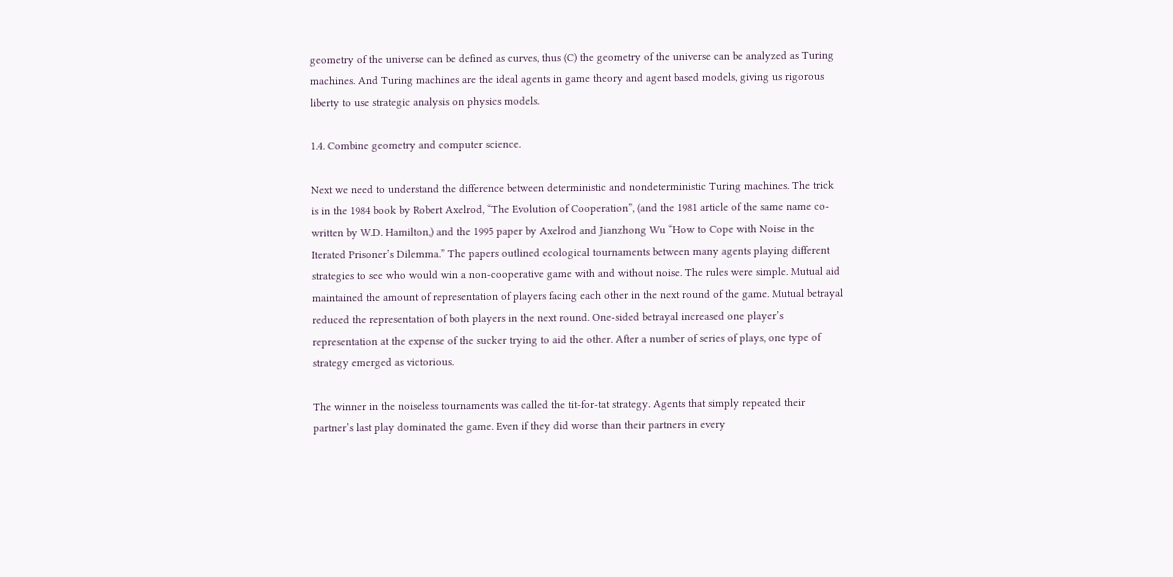geometry of the universe can be defined as curves, thus (C) the geometry of the universe can be analyzed as Turing machines. And Turing machines are the ideal agents in game theory and agent based models, giving us rigorous liberty to use strategic analysis on physics models.

1.4. Combine geometry and computer science.

Next we need to understand the difference between deterministic and nondeterministic Turing machines. The trick is in the 1984 book by Robert Axelrod, “The Evolution of Cooperation”, (and the 1981 article of the same name co-written by W.D. Hamilton,) and the 1995 paper by Axelrod and Jianzhong Wu “How to Cope with Noise in the Iterated Prisoner’s Dilemma.” The papers outlined ecological tournaments between many agents playing different strategies to see who would win a non-cooperative game with and without noise. The rules were simple. Mutual aid maintained the amount of representation of players facing each other in the next round of the game. Mutual betrayal reduced the representation of both players in the next round. One-sided betrayal increased one player’s representation at the expense of the sucker trying to aid the other. After a number of series of plays, one type of strategy emerged as victorious.

The winner in the noiseless tournaments was called the tit-for-tat strategy. Agents that simply repeated their partner’s last play dominated the game. Even if they did worse than their partners in every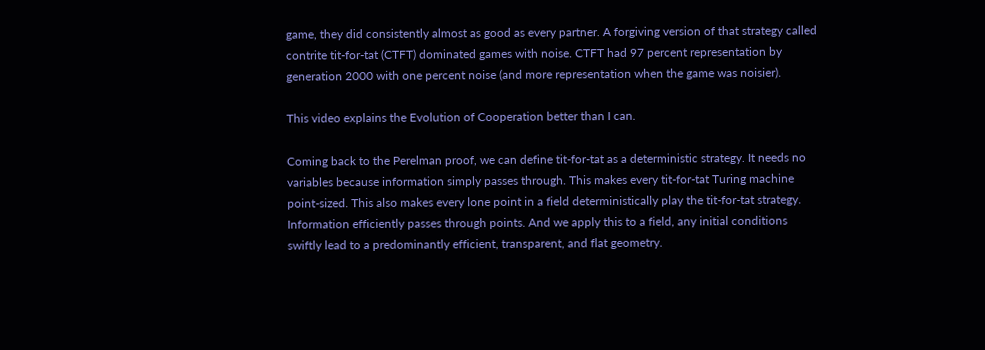game, they did consistently almost as good as every partner. A forgiving version of that strategy called contrite tit-for-tat (CTFT) dominated games with noise. CTFT had 97 percent representation by generation 2000 with one percent noise (and more representation when the game was noisier).

This video explains the Evolution of Cooperation better than I can.

Coming back to the Perelman proof, we can define tit-for-tat as a deterministic strategy. It needs no variables because information simply passes through. This makes every tit-for-tat Turing machine point-sized. This also makes every lone point in a field deterministically play the tit-for-tat strategy. Information efficiently passes through points. And we apply this to a field, any initial conditions swiftly lead to a predominantly efficient, transparent, and flat geometry.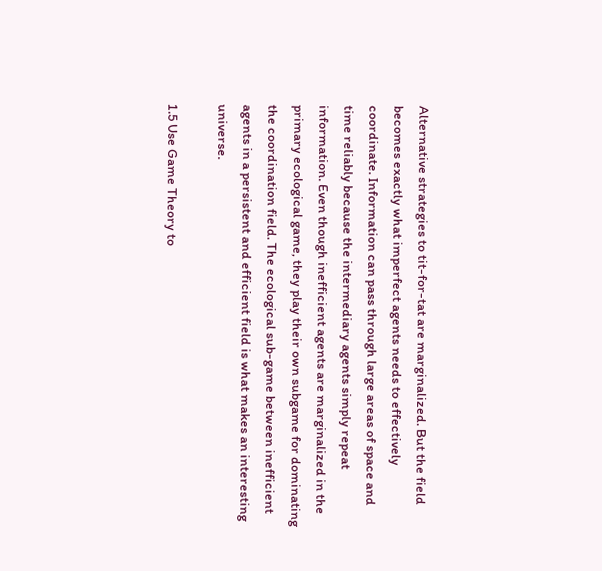Alternative strategies to tit-for-tat are marginalized. But the field becomes exactly what imperfect agents needs to effectively coordinate. Information can pass through large areas of space and time reliably because the intermediary agents simply repeat information. Even though inefficient agents are marginalized in the primary ecological game, they play their own subgame for dominating the coordination field. The ecological sub-game between inefficient agents in a persistent and efficient field is what makes an interesting universe.

1.5 Use Game Theory to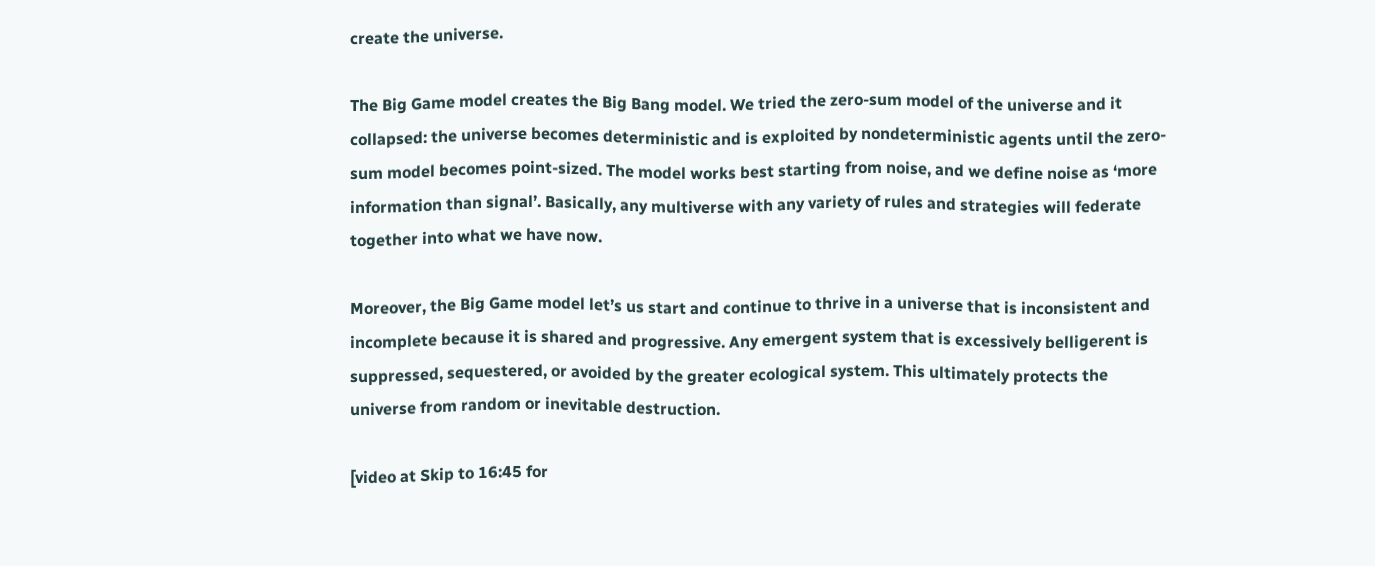create the universe.

The Big Game model creates the Big Bang model. We tried the zero-sum model of the universe and it collapsed: the universe becomes deterministic and is exploited by nondeterministic agents until the zero-sum model becomes point-sized. The model works best starting from noise, and we define noise as ‘more information than signal’. Basically, any multiverse with any variety of rules and strategies will federate together into what we have now.

Moreover, the Big Game model let’s us start and continue to thrive in a universe that is inconsistent and incomplete because it is shared and progressive. Any emergent system that is excessively belligerent is suppressed, sequestered, or avoided by the greater ecological system. This ultimately protects the universe from random or inevitable destruction.

[video at Skip to 16:45 for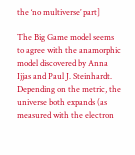the ‘no multiverse’ part]

The Big Game model seems to agree with the anamorphic model discovered by Anna Ijjas and Paul J. Steinhardt. Depending on the metric, the universe both expands (as measured with the electron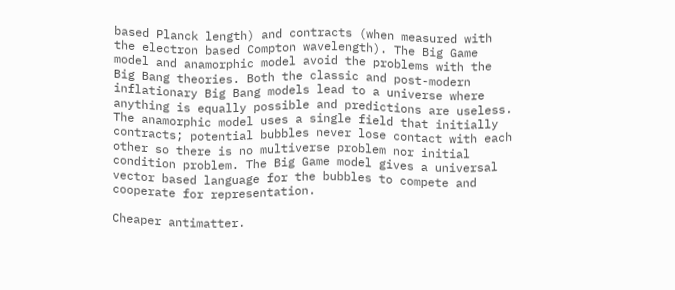based Planck length) and contracts (when measured with the electron based Compton wavelength). The Big Game model and anamorphic model avoid the problems with the Big Bang theories. Both the classic and post-modern inflationary Big Bang models lead to a universe where anything is equally possible and predictions are useless. The anamorphic model uses a single field that initially contracts; potential bubbles never lose contact with each other so there is no multiverse problem nor initial condition problem. The Big Game model gives a universal vector based language for the bubbles to compete and cooperate for representation.

Cheaper antimatter.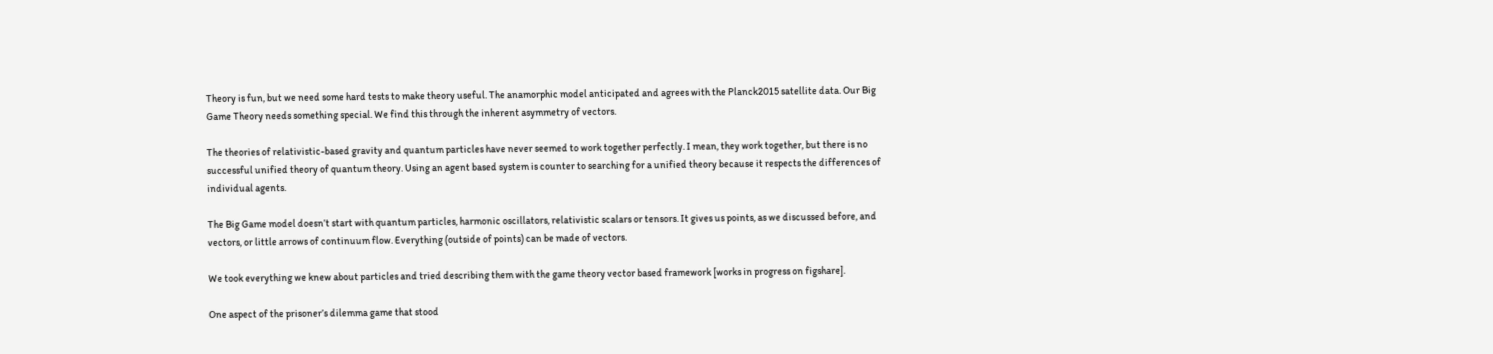Theory is fun, but we need some hard tests to make theory useful. The anamorphic model anticipated and agrees with the Planck2015 satellite data. Our Big Game Theory needs something special. We find this through the inherent asymmetry of vectors.

The theories of relativistic-based gravity and quantum particles have never seemed to work together perfectly. I mean, they work together, but there is no successful unified theory of quantum theory. Using an agent based system is counter to searching for a unified theory because it respects the differences of individual agents.

The Big Game model doesn’t start with quantum particles, harmonic oscillators, relativistic scalars or tensors. It gives us points, as we discussed before, and vectors, or little arrows of continuum flow. Everything (outside of points) can be made of vectors.

We took everything we knew about particles and tried describing them with the game theory vector based framework [works in progress on figshare].

One aspect of the prisoner’s dilemma game that stood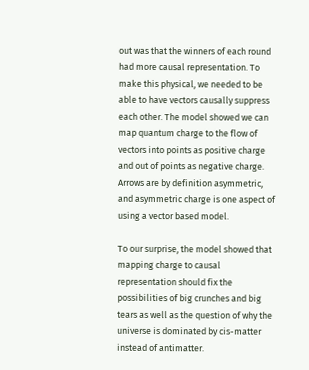out was that the winners of each round had more causal representation. To make this physical, we needed to be able to have vectors causally suppress each other. The model showed we can map quantum charge to the flow of vectors into points as positive charge and out of points as negative charge. Arrows are by definition asymmetric, and asymmetric charge is one aspect of using a vector based model.

To our surprise, the model showed that mapping charge to causal representation should fix the possibilities of big crunches and big tears as well as the question of why the universe is dominated by cis-matter instead of antimatter.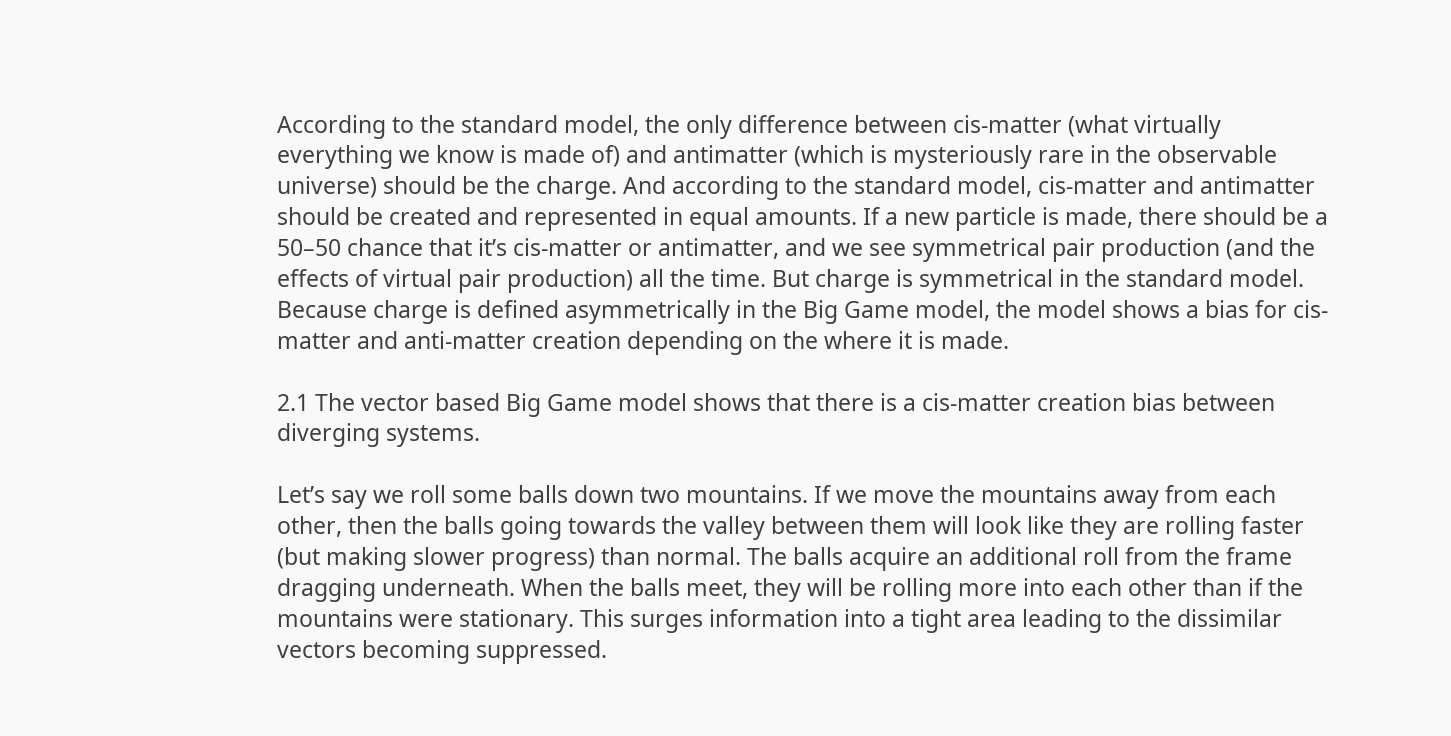According to the standard model, the only difference between cis-matter (what virtually everything we know is made of) and antimatter (which is mysteriously rare in the observable universe) should be the charge. And according to the standard model, cis-matter and antimatter should be created and represented in equal amounts. If a new particle is made, there should be a 50–50 chance that it’s cis-matter or antimatter, and we see symmetrical pair production (and the effects of virtual pair production) all the time. But charge is symmetrical in the standard model. Because charge is defined asymmetrically in the Big Game model, the model shows a bias for cis-matter and anti-matter creation depending on the where it is made.

2.1 The vector based Big Game model shows that there is a cis-matter creation bias between diverging systems.

Let’s say we roll some balls down two mountains. If we move the mountains away from each other, then the balls going towards the valley between them will look like they are rolling faster (but making slower progress) than normal. The balls acquire an additional roll from the frame dragging underneath. When the balls meet, they will be rolling more into each other than if the mountains were stationary. This surges information into a tight area leading to the dissimilar vectors becoming suppressed.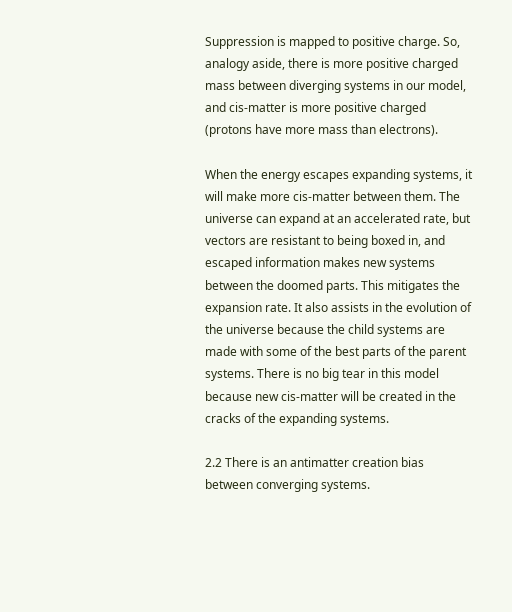Suppression is mapped to positive charge. So, analogy aside, there is more positive charged mass between diverging systems in our model, and cis-matter is more positive charged (protons have more mass than electrons).

When the energy escapes expanding systems, it will make more cis-matter between them. The universe can expand at an accelerated rate, but vectors are resistant to being boxed in, and escaped information makes new systems between the doomed parts. This mitigates the expansion rate. It also assists in the evolution of the universe because the child systems are made with some of the best parts of the parent systems. There is no big tear in this model because new cis-matter will be created in the cracks of the expanding systems.

2.2 There is an antimatter creation bias between converging systems.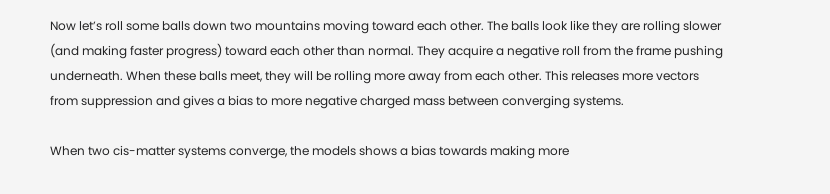Now let’s roll some balls down two mountains moving toward each other. The balls look like they are rolling slower (and making faster progress) toward each other than normal. They acquire a negative roll from the frame pushing underneath. When these balls meet, they will be rolling more away from each other. This releases more vectors from suppression and gives a bias to more negative charged mass between converging systems.

When two cis-matter systems converge, the models shows a bias towards making more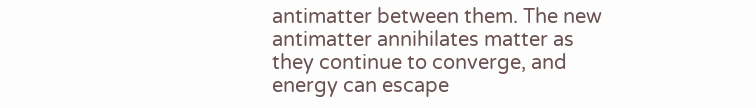antimatter between them. The new antimatter annihilates matter as they continue to converge, and energy can escape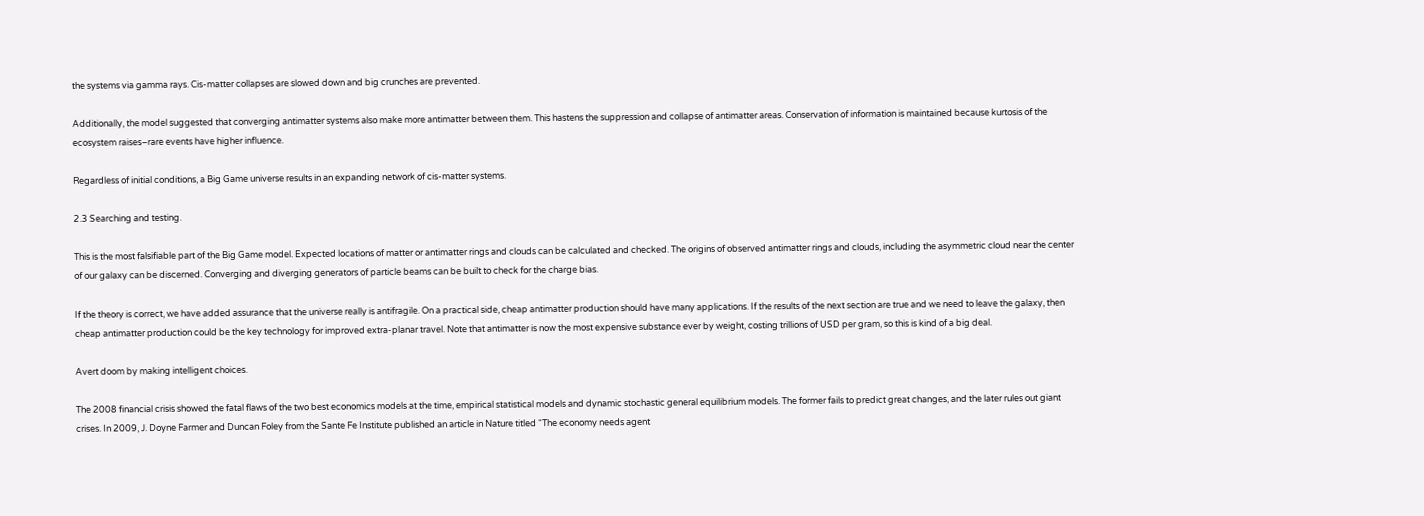the systems via gamma rays. Cis-matter collapses are slowed down and big crunches are prevented.

Additionally, the model suggested that converging antimatter systems also make more antimatter between them. This hastens the suppression and collapse of antimatter areas. Conservation of information is maintained because kurtosis of the ecosystem raises–rare events have higher influence.

Regardless of initial conditions, a Big Game universe results in an expanding network of cis-matter systems.

2.3 Searching and testing.

This is the most falsifiable part of the Big Game model. Expected locations of matter or antimatter rings and clouds can be calculated and checked. The origins of observed antimatter rings and clouds, including the asymmetric cloud near the center of our galaxy can be discerned. Converging and diverging generators of particle beams can be built to check for the charge bias.

If the theory is correct, we have added assurance that the universe really is antifragile. On a practical side, cheap antimatter production should have many applications. If the results of the next section are true and we need to leave the galaxy, then cheap antimatter production could be the key technology for improved extra-planar travel. Note that antimatter is now the most expensive substance ever by weight, costing trillions of USD per gram, so this is kind of a big deal.

Avert doom by making intelligent choices.

The 2008 financial crisis showed the fatal flaws of the two best economics models at the time, empirical statistical models and dynamic stochastic general equilibrium models. The former fails to predict great changes, and the later rules out giant crises. In 2009, J. Doyne Farmer and Duncan Foley from the Sante Fe Institute published an article in Nature titled “The economy needs agent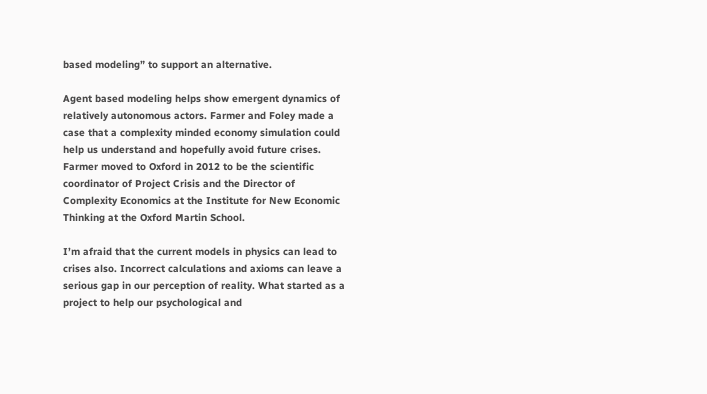based modeling” to support an alternative.

Agent based modeling helps show emergent dynamics of relatively autonomous actors. Farmer and Foley made a case that a complexity minded economy simulation could help us understand and hopefully avoid future crises. Farmer moved to Oxford in 2012 to be the scientific coordinator of Project Crisis and the Director of Complexity Economics at the Institute for New Economic Thinking at the Oxford Martin School.

I’m afraid that the current models in physics can lead to crises also. Incorrect calculations and axioms can leave a serious gap in our perception of reality. What started as a project to help our psychological and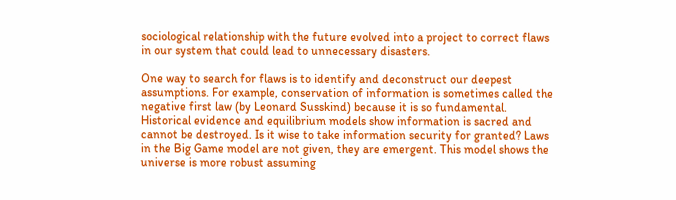sociological relationship with the future evolved into a project to correct flaws in our system that could lead to unnecessary disasters.

One way to search for flaws is to identify and deconstruct our deepest assumptions. For example, conservation of information is sometimes called the negative first law (by Leonard Susskind) because it is so fundamental. Historical evidence and equilibrium models show information is sacred and cannot be destroyed. Is it wise to take information security for granted? Laws in the Big Game model are not given, they are emergent. This model shows the universe is more robust assuming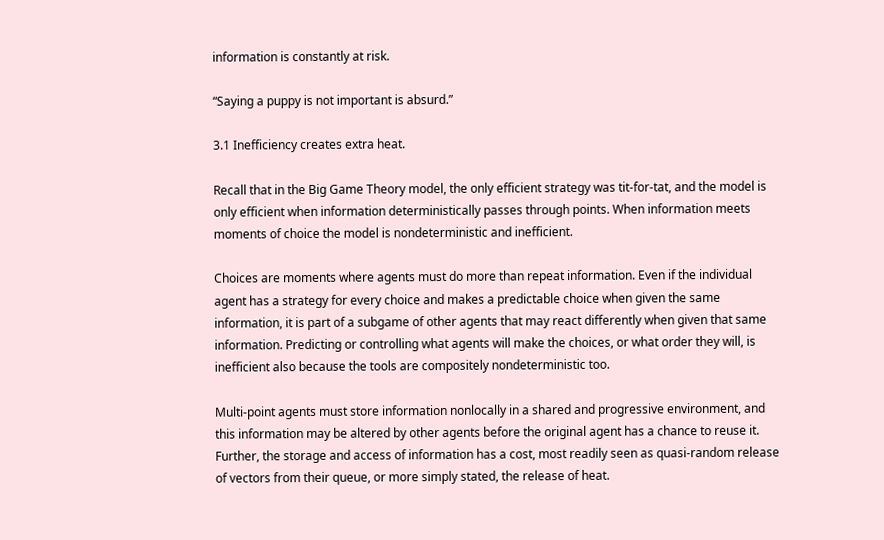information is constantly at risk.

“Saying a puppy is not important is absurd.”

3.1 Inefficiency creates extra heat.

Recall that in the Big Game Theory model, the only efficient strategy was tit-for-tat, and the model is only efficient when information deterministically passes through points. When information meets moments of choice the model is nondeterministic and inefficient.

Choices are moments where agents must do more than repeat information. Even if the individual agent has a strategy for every choice and makes a predictable choice when given the same information, it is part of a subgame of other agents that may react differently when given that same information. Predicting or controlling what agents will make the choices, or what order they will, is inefficient also because the tools are compositely nondeterministic too.

Multi-point agents must store information nonlocally in a shared and progressive environment, and this information may be altered by other agents before the original agent has a chance to reuse it. Further, the storage and access of information has a cost, most readily seen as quasi-random release of vectors from their queue, or more simply stated, the release of heat.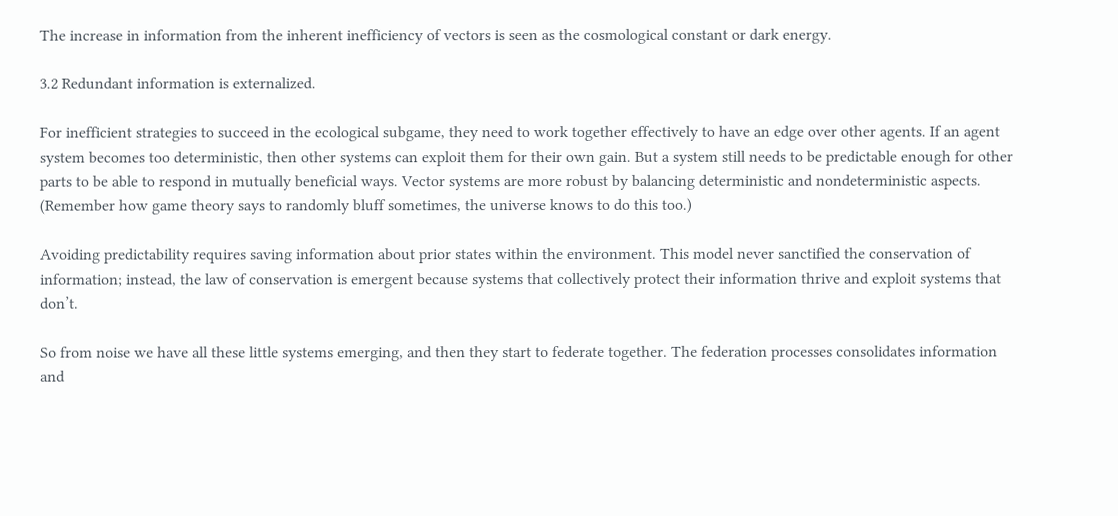The increase in information from the inherent inefficiency of vectors is seen as the cosmological constant or dark energy.

3.2 Redundant information is externalized.

For inefficient strategies to succeed in the ecological subgame, they need to work together effectively to have an edge over other agents. If an agent system becomes too deterministic, then other systems can exploit them for their own gain. But a system still needs to be predictable enough for other parts to be able to respond in mutually beneficial ways. Vector systems are more robust by balancing deterministic and nondeterministic aspects. (Remember how game theory says to randomly bluff sometimes, the universe knows to do this too.)

Avoiding predictability requires saving information about prior states within the environment. This model never sanctified the conservation of information; instead, the law of conservation is emergent because systems that collectively protect their information thrive and exploit systems that don’t.

So from noise we have all these little systems emerging, and then they start to federate together. The federation processes consolidates information and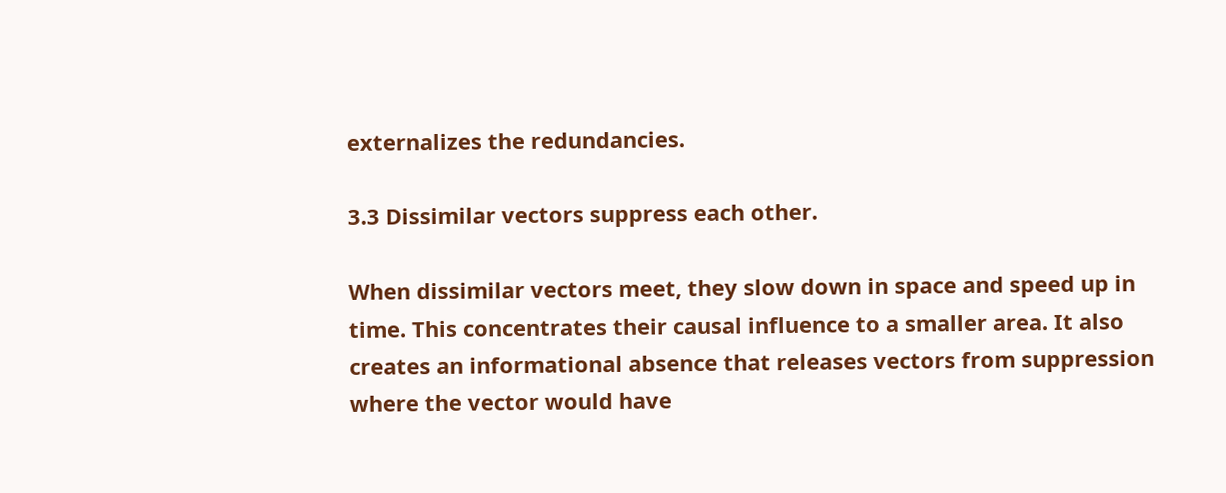externalizes the redundancies.

3.3 Dissimilar vectors suppress each other.

When dissimilar vectors meet, they slow down in space and speed up in time. This concentrates their causal influence to a smaller area. It also creates an informational absence that releases vectors from suppression where the vector would have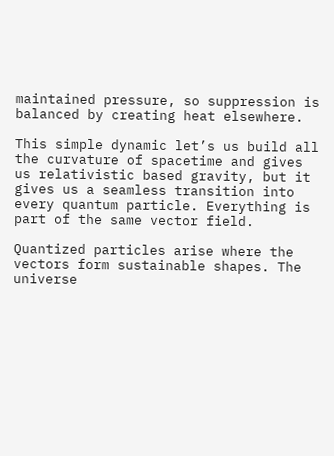maintained pressure, so suppression is balanced by creating heat elsewhere.

This simple dynamic let’s us build all the curvature of spacetime and gives us relativistic based gravity, but it gives us a seamless transition into every quantum particle. Everything is part of the same vector field.

Quantized particles arise where the vectors form sustainable shapes. The universe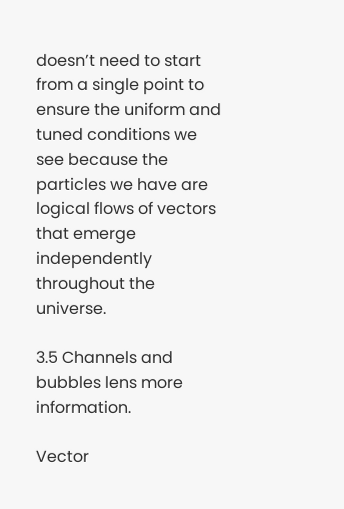doesn’t need to start from a single point to ensure the uniform and tuned conditions we see because the particles we have are logical flows of vectors that emerge independently throughout the universe.

3.5 Channels and bubbles lens more information.

Vector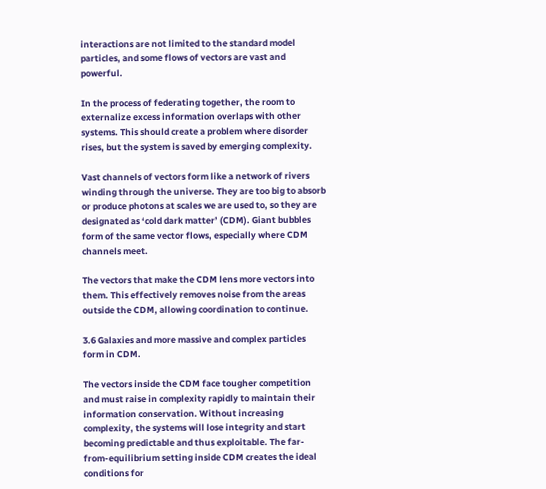interactions are not limited to the standard model particles, and some flows of vectors are vast and powerful.

In the process of federating together, the room to externalize excess information overlaps with other systems. This should create a problem where disorder rises, but the system is saved by emerging complexity.

Vast channels of vectors form like a network of rivers winding through the universe. They are too big to absorb or produce photons at scales we are used to, so they are designated as ‘cold dark matter’ (CDM). Giant bubbles form of the same vector flows, especially where CDM channels meet.

The vectors that make the CDM lens more vectors into them. This effectively removes noise from the areas outside the CDM, allowing coordination to continue.

3.6 Galaxies and more massive and complex particles form in CDM.

The vectors inside the CDM face tougher competition and must raise in complexity rapidly to maintain their information conservation. Without increasing complexity, the systems will lose integrity and start becoming predictable and thus exploitable. The far-from-equilibrium setting inside CDM creates the ideal conditions for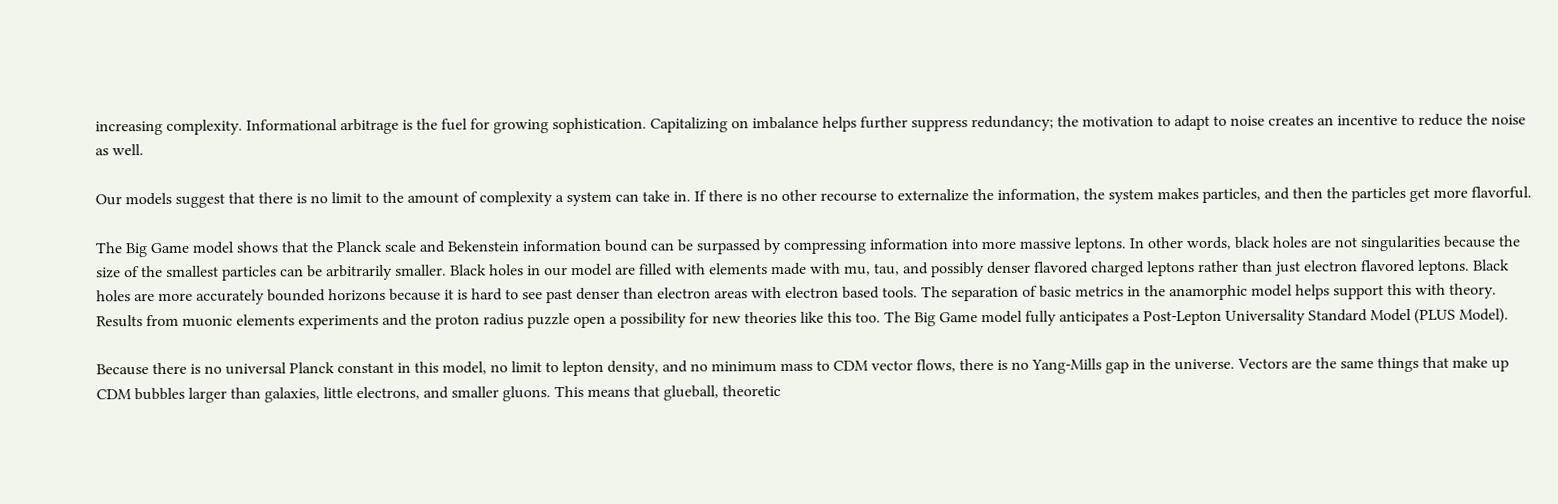increasing complexity. Informational arbitrage is the fuel for growing sophistication. Capitalizing on imbalance helps further suppress redundancy; the motivation to adapt to noise creates an incentive to reduce the noise as well.

Our models suggest that there is no limit to the amount of complexity a system can take in. If there is no other recourse to externalize the information, the system makes particles, and then the particles get more flavorful.

The Big Game model shows that the Planck scale and Bekenstein information bound can be surpassed by compressing information into more massive leptons. In other words, black holes are not singularities because the size of the smallest particles can be arbitrarily smaller. Black holes in our model are filled with elements made with mu, tau, and possibly denser flavored charged leptons rather than just electron flavored leptons. Black holes are more accurately bounded horizons because it is hard to see past denser than electron areas with electron based tools. The separation of basic metrics in the anamorphic model helps support this with theory. Results from muonic elements experiments and the proton radius puzzle open a possibility for new theories like this too. The Big Game model fully anticipates a Post-Lepton Universality Standard Model (PLUS Model).

Because there is no universal Planck constant in this model, no limit to lepton density, and no minimum mass to CDM vector flows, there is no Yang-Mills gap in the universe. Vectors are the same things that make up CDM bubbles larger than galaxies, little electrons, and smaller gluons. This means that glueball, theoretic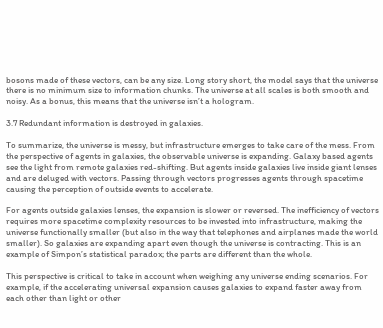bosons made of these vectors, can be any size. Long story short, the model says that the universe there is no minimum size to information chunks. The universe at all scales is both smooth and noisy. As a bonus, this means that the universe isn’t a hologram.

3.7 Redundant information is destroyed in galaxies.

To summarize, the universe is messy, but infrastructure emerges to take care of the mess. From the perspective of agents in galaxies, the observable universe is expanding. Galaxy based agents see the light from remote galaxies red-shifting. But agents inside galaxies live inside giant lenses and are deluged with vectors. Passing through vectors progresses agents through spacetime causing the perception of outside events to accelerate.

For agents outside galaxies lenses, the expansion is slower or reversed. The inefficiency of vectors requires more spacetime complexity resources to be invested into infrastructure, making the universe functionally smaller (but also in the way that telephones and airplanes made the world smaller). So galaxies are expanding apart even though the universe is contracting. This is an example of Simpon’s statistical paradox; the parts are different than the whole.

This perspective is critical to take in account when weighing any universe ending scenarios. For example, if the accelerating universal expansion causes galaxies to expand faster away from each other than light or other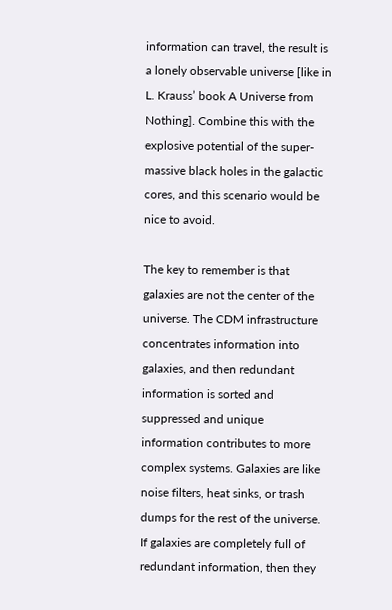information can travel, the result is a lonely observable universe [like in L. Krauss’ book A Universe from Nothing]. Combine this with the explosive potential of the super-massive black holes in the galactic cores, and this scenario would be nice to avoid.

The key to remember is that galaxies are not the center of the universe. The CDM infrastructure concentrates information into galaxies, and then redundant information is sorted and suppressed and unique information contributes to more complex systems. Galaxies are like noise filters, heat sinks, or trash dumps for the rest of the universe. If galaxies are completely full of redundant information, then they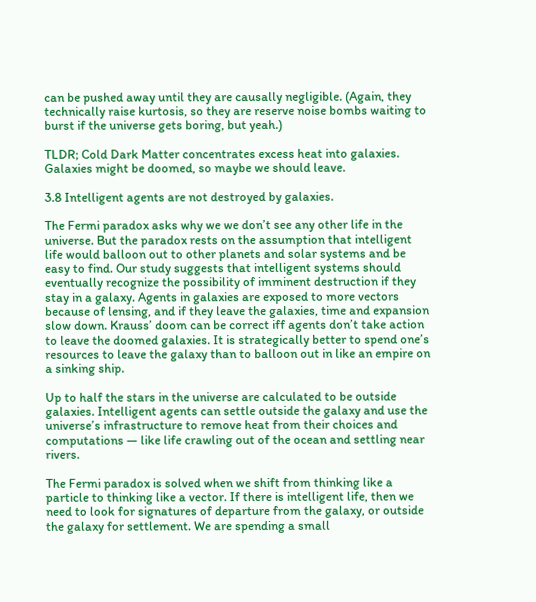can be pushed away until they are causally negligible. (Again, they technically raise kurtosis, so they are reserve noise bombs waiting to burst if the universe gets boring, but yeah.)

TLDR; Cold Dark Matter concentrates excess heat into galaxies. Galaxies might be doomed, so maybe we should leave.

3.8 Intelligent agents are not destroyed by galaxies.

The Fermi paradox asks why we we don’t see any other life in the universe. But the paradox rests on the assumption that intelligent life would balloon out to other planets and solar systems and be easy to find. Our study suggests that intelligent systems should eventually recognize the possibility of imminent destruction if they stay in a galaxy. Agents in galaxies are exposed to more vectors because of lensing, and if they leave the galaxies, time and expansion slow down. Krauss’ doom can be correct iff agents don’t take action to leave the doomed galaxies. It is strategically better to spend one’s resources to leave the galaxy than to balloon out in like an empire on a sinking ship.

Up to half the stars in the universe are calculated to be outside galaxies. Intelligent agents can settle outside the galaxy and use the universe’s infrastructure to remove heat from their choices and computations — like life crawling out of the ocean and settling near rivers.

The Fermi paradox is solved when we shift from thinking like a particle to thinking like a vector. If there is intelligent life, then we need to look for signatures of departure from the galaxy, or outside the galaxy for settlement. We are spending a small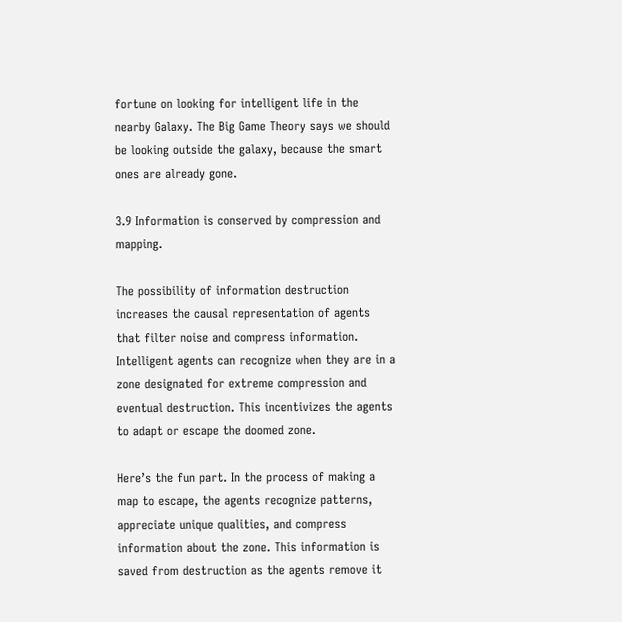fortune on looking for intelligent life in the nearby Galaxy. The Big Game Theory says we should be looking outside the galaxy, because the smart ones are already gone.

3.9 Information is conserved by compression and mapping.

The possibility of information destruction increases the causal representation of agents that filter noise and compress information. Intelligent agents can recognize when they are in a zone designated for extreme compression and eventual destruction. This incentivizes the agents to adapt or escape the doomed zone.

Here’s the fun part. In the process of making a map to escape, the agents recognize patterns, appreciate unique qualities, and compress information about the zone. This information is saved from destruction as the agents remove it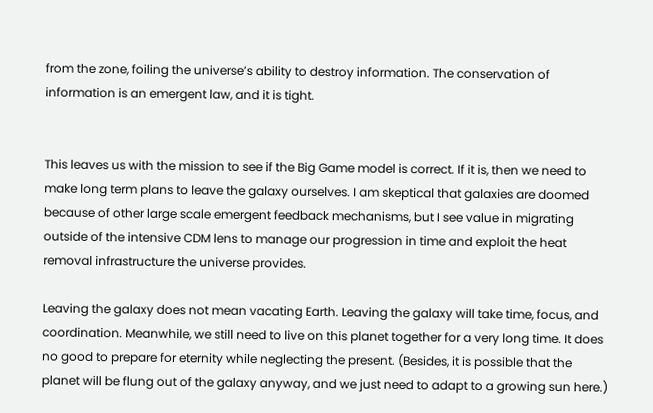from the zone, foiling the universe’s ability to destroy information. The conservation of information is an emergent law, and it is tight.


This leaves us with the mission to see if the Big Game model is correct. If it is, then we need to make long term plans to leave the galaxy ourselves. I am skeptical that galaxies are doomed because of other large scale emergent feedback mechanisms, but I see value in migrating outside of the intensive CDM lens to manage our progression in time and exploit the heat removal infrastructure the universe provides.

Leaving the galaxy does not mean vacating Earth. Leaving the galaxy will take time, focus, and coordination. Meanwhile, we still need to live on this planet together for a very long time. It does no good to prepare for eternity while neglecting the present. (Besides, it is possible that the planet will be flung out of the galaxy anyway, and we just need to adapt to a growing sun here.)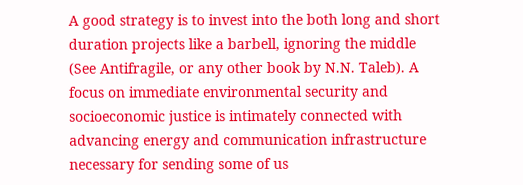A good strategy is to invest into the both long and short duration projects like a barbell, ignoring the middle (See Antifragile, or any other book by N.N. Taleb). A focus on immediate environmental security and socioeconomic justice is intimately connected with advancing energy and communication infrastructure necessary for sending some of us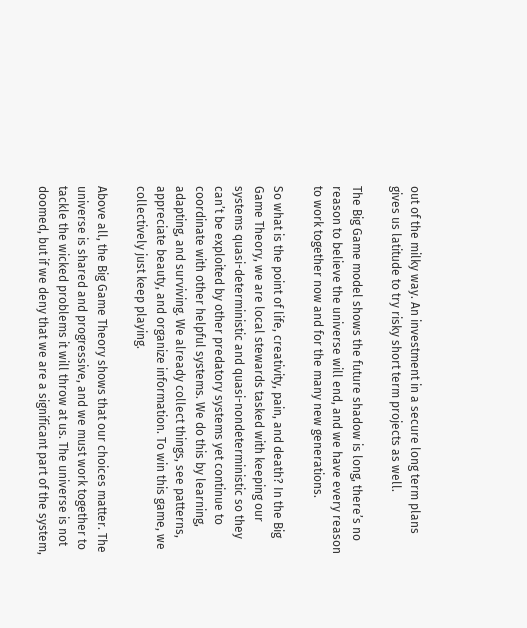out of the milky way. An investment in a secure long term plans gives us latitude to try risky short term projects as well.

The Big Game model shows the future shadow is long, there’s no reason to believe the universe will end, and we have every reason to work together now and for the many new generations.

So what is the point of life, creativity, pain, and death? In the Big Game Theory, we are local stewards tasked with keeping our systems quasi-deterministic and quasi-nondeterministic so they can’t be exploited by other predatory systems yet continue to coordinate with other helpful systems. We do this by learning, adapting, and surviving. We already collect things, see patterns, appreciate beauty, and organize information. To win this game, we collectively just keep playing.

Above all, the Big Game Theory shows that our choices matter. The universe is shared and progressive, and we must work together to tackle the wicked problems it will throw at us. The universe is not doomed, but if we deny that we are a significant part of the system,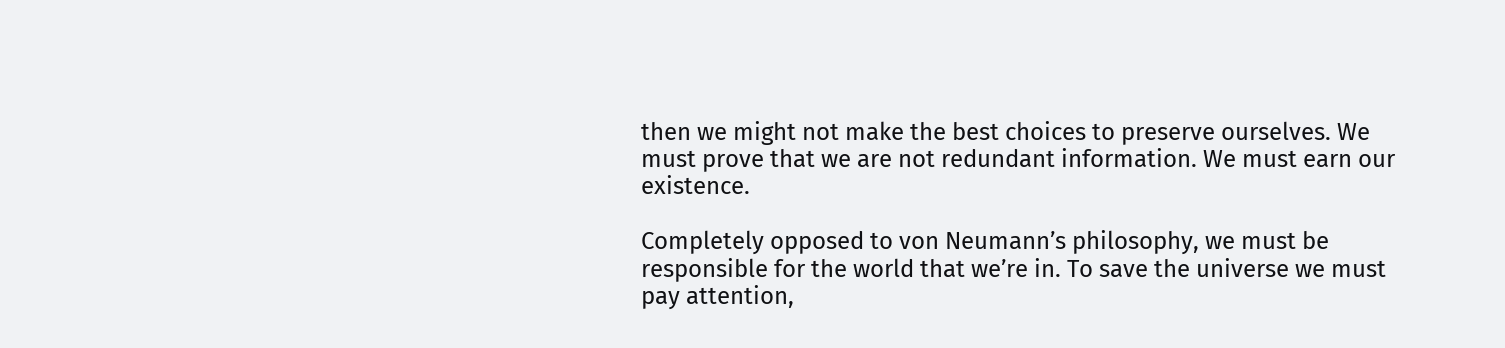then we might not make the best choices to preserve ourselves. We must prove that we are not redundant information. We must earn our existence.

Completely opposed to von Neumann’s philosophy, we must be responsible for the world that we’re in. To save the universe we must pay attention,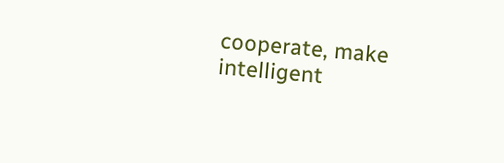cooperate, make intelligent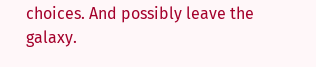choices. And possibly leave the galaxy.